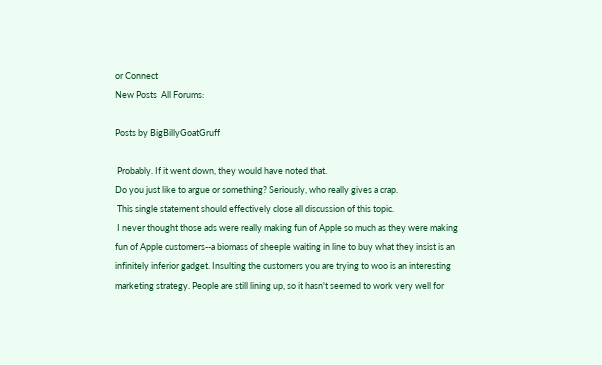or Connect
New Posts  All Forums:

Posts by BigBillyGoatGruff

 Probably. If it went down, they would have noted that.
Do you just like to argue or something? Seriously, who really gives a crap.
 This single statement should effectively close all discussion of this topic.
 I never thought those ads were really making fun of Apple so much as they were making fun of Apple customers--a biomass of sheeple waiting in line to buy what they insist is an infinitely inferior gadget. Insulting the customers you are trying to woo is an interesting marketing strategy. People are still lining up, so it hasn't seemed to work very well for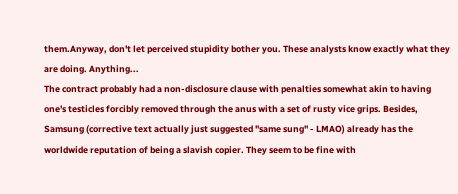them.Anyway, don't let perceived stupidity bother you. These analysts know exactly what they are doing. Anything...
The contract probably had a non-disclosure clause with penalties somewhat akin to having one's testicles forcibly removed through the anus with a set of rusty vice grips. Besides, Samsung (corrective text actually just suggested "same sung" - LMAO) already has the worldwide reputation of being a slavish copier. They seem to be fine with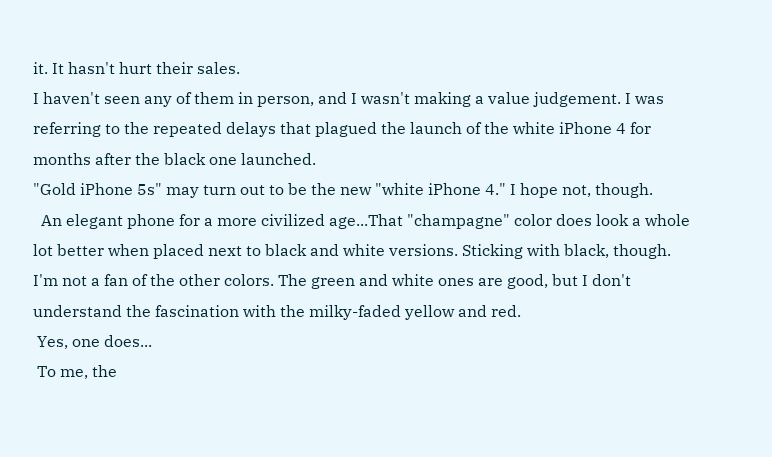it. It hasn't hurt their sales.
I haven't seen any of them in person, and I wasn't making a value judgement. I was referring to the repeated delays that plagued the launch of the white iPhone 4 for months after the black one launched.
"Gold iPhone 5s" may turn out to be the new "white iPhone 4." I hope not, though.
  An elegant phone for a more civilized age...That "champagne" color does look a whole lot better when placed next to black and white versions. Sticking with black, though. I'm not a fan of the other colors. The green and white ones are good, but I don't understand the fascination with the milky-faded yellow and red.
 Yes, one does...
 To me, the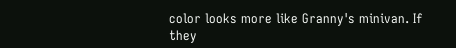color looks more like Granny's minivan. If they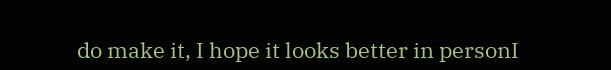do make it, I hope it looks better in personI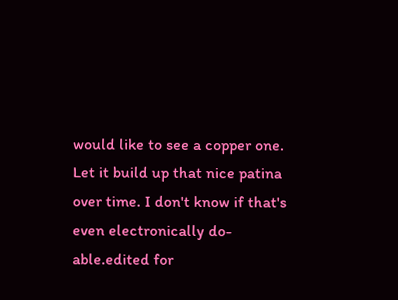would like to see a copper one. Let it build up that nice patina over time. I don't know if that's even electronically do-able.edited for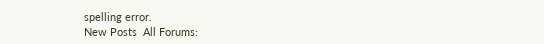spelling error.
New Posts  All Forums: